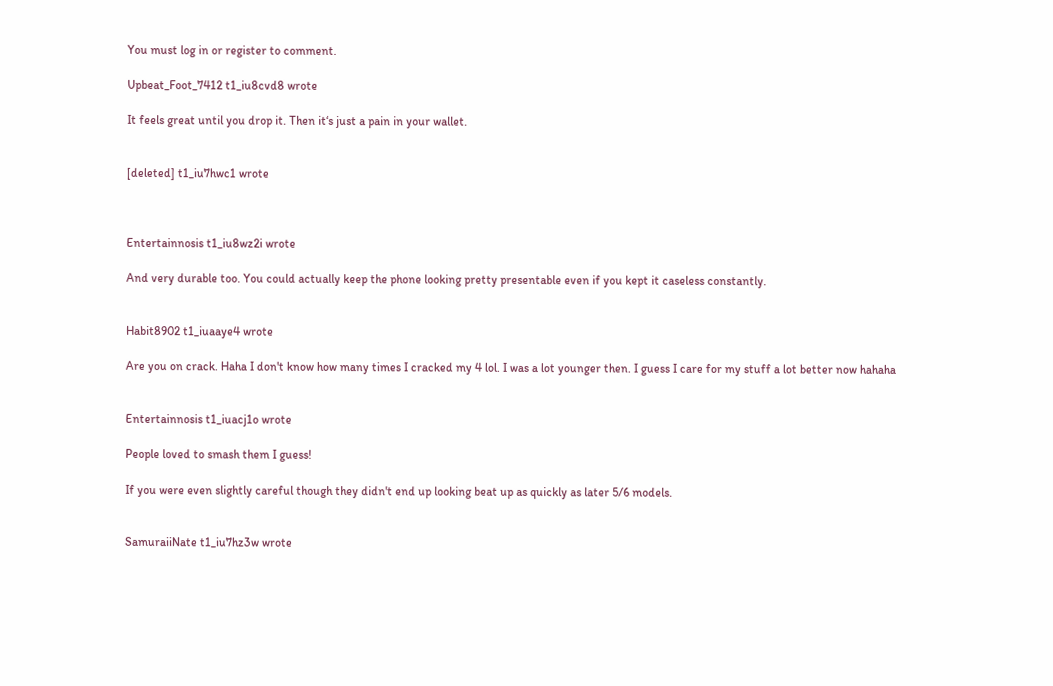You must log in or register to comment.

Upbeat_Foot_7412 t1_iu8cvd8 wrote

It feels great until you drop it. Then it‘s just a pain in your wallet.


[deleted] t1_iu7hwc1 wrote



Entertainnosis t1_iu8wz2i wrote

And very durable too. You could actually keep the phone looking pretty presentable even if you kept it caseless constantly.


Habit8902 t1_iuaaye4 wrote

Are you on crack. Haha I don't know how many times I cracked my 4 lol. I was a lot younger then. I guess I care for my stuff a lot better now hahaha


Entertainnosis t1_iuacj1o wrote

People loved to smash them I guess!

If you were even slightly careful though they didn't end up looking beat up as quickly as later 5/6 models.


SamuraiiNate t1_iu7hz3w wrote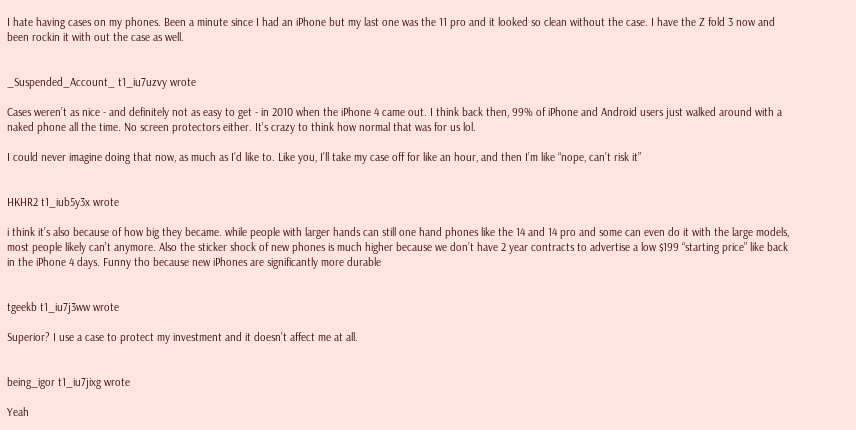I hate having cases on my phones. Been a minute since I had an iPhone but my last one was the 11 pro and it looked so clean without the case. I have the Z fold 3 now and been rockin it with out the case as well.


_Suspended_Account_ t1_iu7uzvy wrote

Cases weren’t as nice - and definitely not as easy to get - in 2010 when the iPhone 4 came out. I think back then, 99% of iPhone and Android users just walked around with a naked phone all the time. No screen protectors either. It’s crazy to think how normal that was for us lol.

I could never imagine doing that now, as much as I’d like to. Like you, I’ll take my case off for like an hour, and then I’m like “nope, can’t risk it”


HKHR2 t1_iub5y3x wrote

i think it’s also because of how big they became. while people with larger hands can still one hand phones like the 14 and 14 pro and some can even do it with the large models, most people likely can’t anymore. Also the sticker shock of new phones is much higher because we don’t have 2 year contracts to advertise a low $199 “starting price” like back in the iPhone 4 days. Funny tho because new iPhones are significantly more durable


tgeekb t1_iu7j3ww wrote

Superior? I use a case to protect my investment and it doesn’t affect me at all.


being_igor t1_iu7jixg wrote

Yeah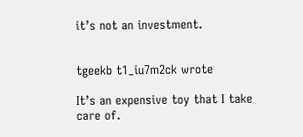it’s not an investment.


tgeekb t1_iu7m2ck wrote

It’s an expensive toy that I take care of.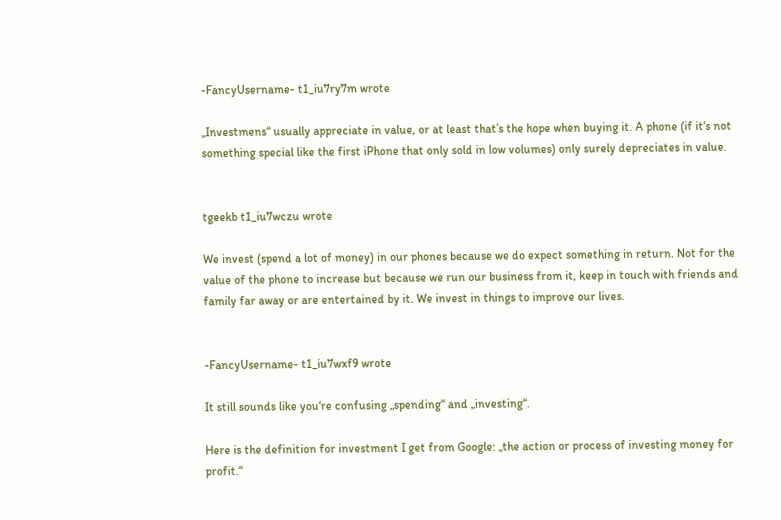-FancyUsername- t1_iu7ry7m wrote

„Investmens“ usually appreciate in value, or at least that’s the hope when buying it. A phone (if it‘s not something special like the first iPhone that only sold in low volumes) only surely depreciates in value.


tgeekb t1_iu7wczu wrote

We invest (spend a lot of money) in our phones because we do expect something in return. Not for the value of the phone to increase but because we run our business from it, keep in touch with friends and family far away or are entertained by it. We invest in things to improve our lives.


-FancyUsername- t1_iu7wxf9 wrote

It still sounds like you‘re confusing „spending“ and „investing“.

Here is the definition for investment I get from Google: „the action or process of investing money for profit.“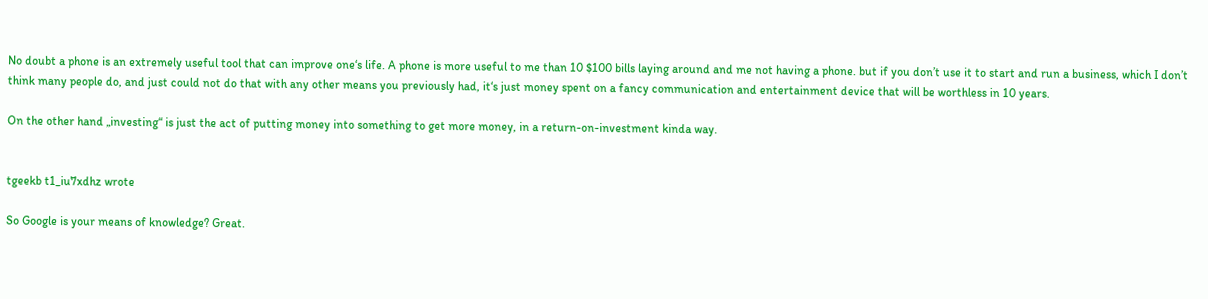No doubt a phone is an extremely useful tool that can improve one‘s life. A phone is more useful to me than 10 $100 bills laying around and me not having a phone. but if you don’t use it to start and run a business, which I don’t think many people do, and just could not do that with any other means you previously had, it‘s just money spent on a fancy communication and entertainment device that will be worthless in 10 years.

On the other hand „investing“ is just the act of putting money into something to get more money, in a return-on-investment kinda way.


tgeekb t1_iu7xdhz wrote

So Google is your means of knowledge? Great.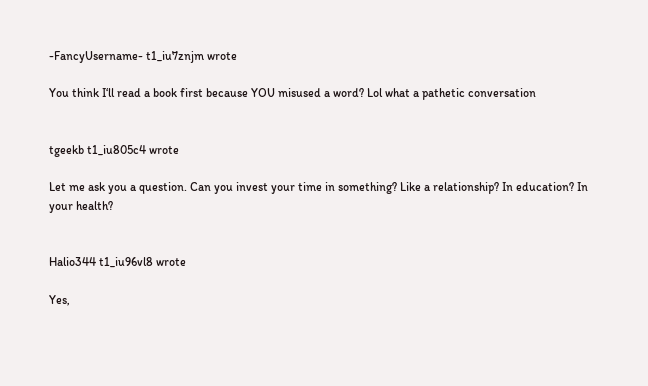-FancyUsername- t1_iu7znjm wrote

You think I‘ll read a book first because YOU misused a word? Lol what a pathetic conversation


tgeekb t1_iu805c4 wrote

Let me ask you a question. Can you invest your time in something? Like a relationship? In education? In your health?


Halio344 t1_iu96vl8 wrote

Yes,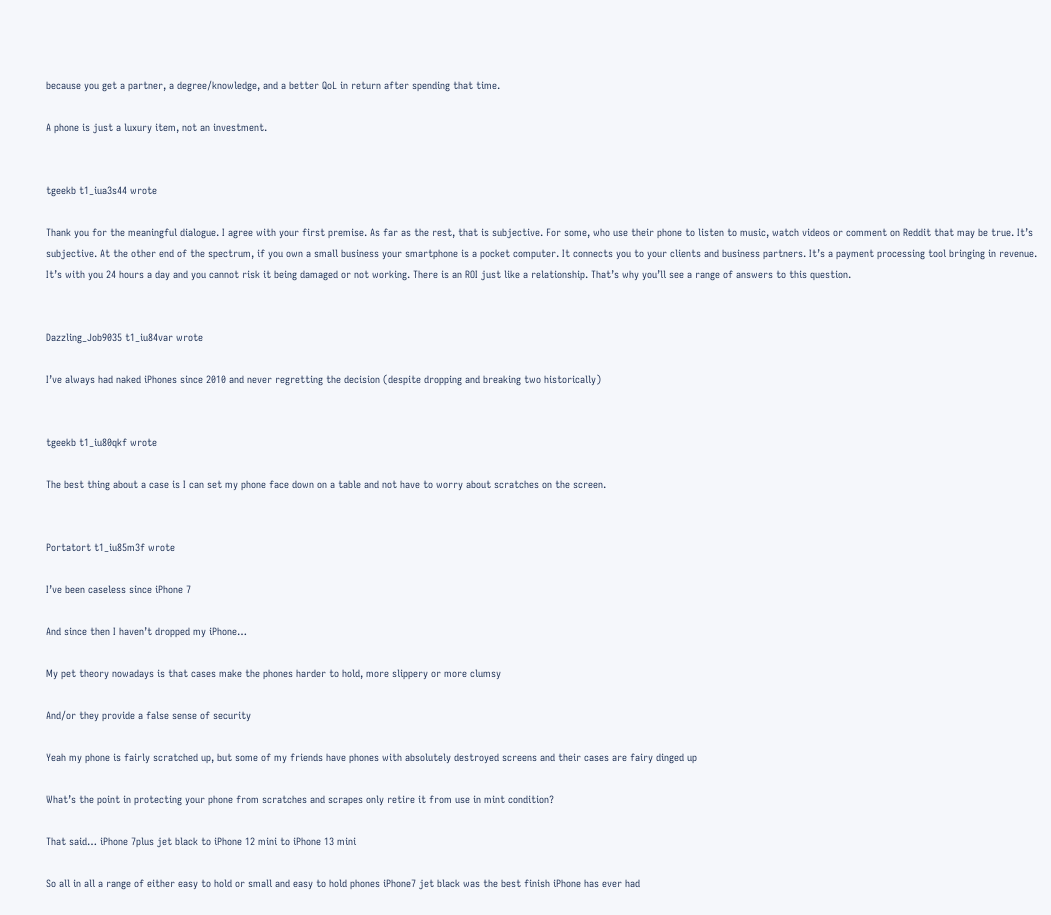because you get a partner, a degree/knowledge, and a better QoL in return after spending that time.

A phone is just a luxury item, not an investment.


tgeekb t1_iua3s44 wrote

Thank you for the meaningful dialogue. I agree with your first premise. As far as the rest, that is subjective. For some, who use their phone to listen to music, watch videos or comment on Reddit that may be true. It’s subjective. At the other end of the spectrum, if you own a small business your smartphone is a pocket computer. It connects you to your clients and business partners. It’s a payment processing tool bringing in revenue. It’s with you 24 hours a day and you cannot risk it being damaged or not working. There is an ROI just like a relationship. That’s why you’ll see a range of answers to this question.


Dazzling_Job9035 t1_iu84var wrote

I’ve always had naked iPhones since 2010 and never regretting the decision (despite dropping and breaking two historically)


tgeekb t1_iu80qkf wrote

The best thing about a case is I can set my phone face down on a table and not have to worry about scratches on the screen.


Portatort t1_iu85m3f wrote

I’ve been caseless since iPhone 7

And since then I haven’t dropped my iPhone…

My pet theory nowadays is that cases make the phones harder to hold, more slippery or more clumsy

And/or they provide a false sense of security

Yeah my phone is fairly scratched up, but some of my friends have phones with absolutely destroyed screens and their cases are fairy dinged up

What’s the point in protecting your phone from scratches and scrapes only retire it from use in mint condition?

That said… iPhone 7plus jet black to iPhone 12 mini to iPhone 13 mini

So all in all a range of either easy to hold or small and easy to hold phones iPhone7 jet black was the best finish iPhone has ever had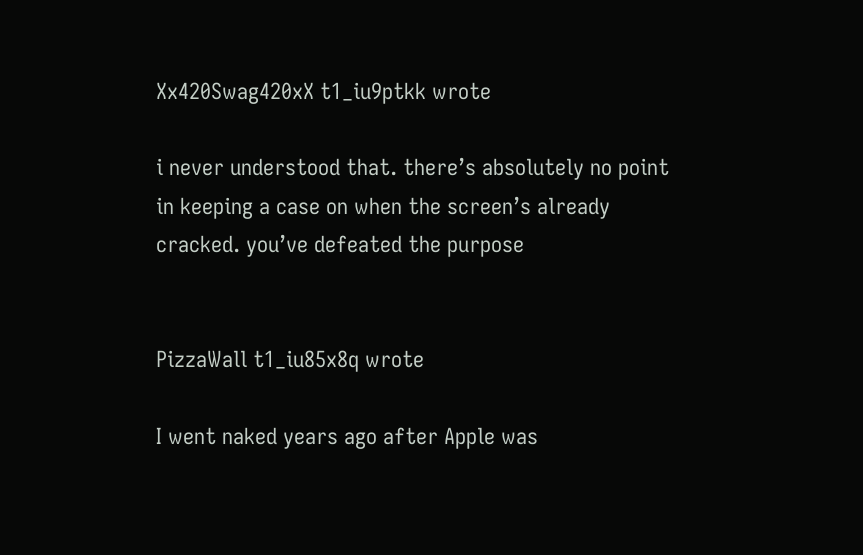Xx420Swag420xX t1_iu9ptkk wrote

i never understood that. there’s absolutely no point in keeping a case on when the screen’s already cracked. you’ve defeated the purpose


PizzaWall t1_iu85x8q wrote

I went naked years ago after Apple was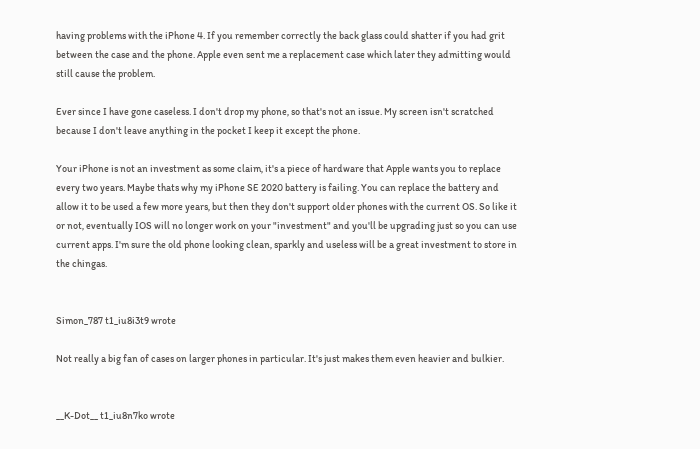having problems with the iPhone 4. If you remember correctly the back glass could shatter if you had grit between the case and the phone. Apple even sent me a replacement case which later they admitting would still cause the problem.

Ever since I have gone caseless. I don't drop my phone, so that's not an issue. My screen isn't scratched because I don't leave anything in the pocket I keep it except the phone.

Your iPhone is not an investment as some claim, it's a piece of hardware that Apple wants you to replace every two years. Maybe thats why my iPhone SE 2020 battery is failing. You can replace the battery and allow it to be used a few more years, but then they don't support older phones with the current OS. So like it or not, eventually IOS will no longer work on your "investment" and you'll be upgrading just so you can use current apps. I'm sure the old phone looking clean, sparkly and useless will be a great investment to store in the chingas.


Simon_787 t1_iu8i3t9 wrote

Not really a big fan of cases on larger phones in particular. It's just makes them even heavier and bulkier.


__K-Dot__ t1_iu8n7ko wrote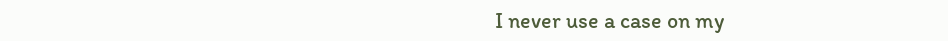I never use a case on my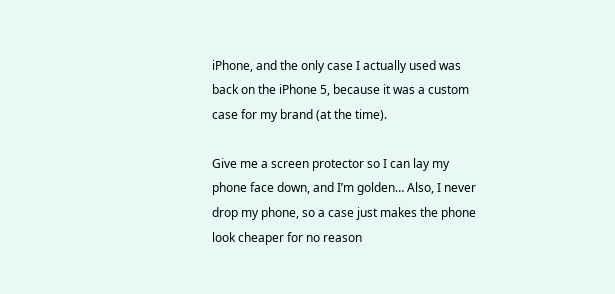iPhone, and the only case I actually used was back on the iPhone 5, because it was a custom case for my brand (at the time).

Give me a screen protector so I can lay my phone face down, and I’m golden… Also, I never drop my phone, so a case just makes the phone look cheaper for no reason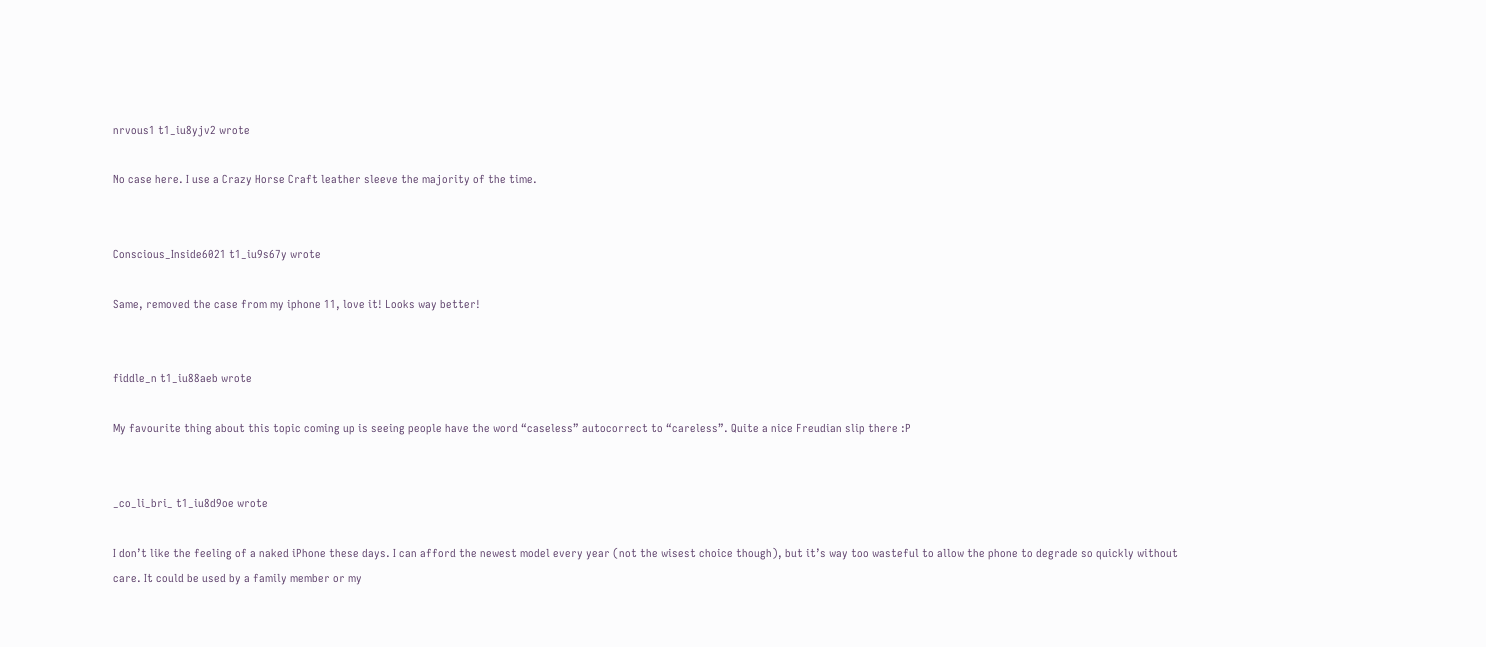nrvous1 t1_iu8yjv2 wrote

No case here. I use a Crazy Horse Craft leather sleeve the majority of the time.


Conscious_Inside6021 t1_iu9s67y wrote

Same, removed the case from my iphone 11, love it! Looks way better!


fiddle_n t1_iu88aeb wrote

My favourite thing about this topic coming up is seeing people have the word “caseless” autocorrect to “careless”. Quite a nice Freudian slip there :P


_co_li_bri_ t1_iu8d9oe wrote

I don’t like the feeling of a naked iPhone these days. I can afford the newest model every year (not the wisest choice though), but it’s way too wasteful to allow the phone to degrade so quickly without care. It could be used by a family member or my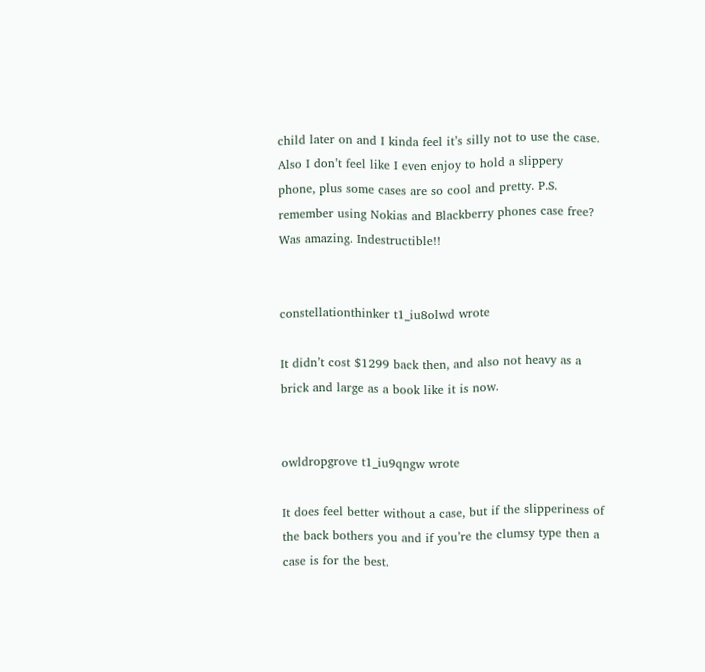child later on and I kinda feel it’s silly not to use the case. Also I don’t feel like I even enjoy to hold a slippery phone, plus some cases are so cool and pretty. P.S. remember using Nokias and Blackberry phones case free? Was amazing. Indestructible!!


constellationthinker t1_iu8olwd wrote

It didn’t cost $1299 back then, and also not heavy as a brick and large as a book like it is now.


owldropgrove t1_iu9qngw wrote

It does feel better without a case, but if the slipperiness of the back bothers you and if you’re the clumsy type then a case is for the best.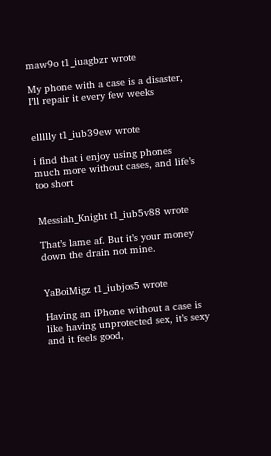maw9o t1_iuagbzr wrote

My phone with a case is a disaster, I’ll repair it every few weeks


ellllly t1_iub39ew wrote

i find that i enjoy using phones much more without cases, and life’s too short


Messiah_Knight t1_iub5v88 wrote

That’s lame af. But it’s your money down the drain not mine.


YaBoiMigz t1_iubjos5 wrote

Having an iPhone without a case is like having unprotected sex, it’s sexy and it feels good,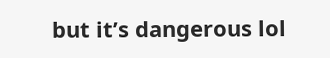but it’s dangerous lol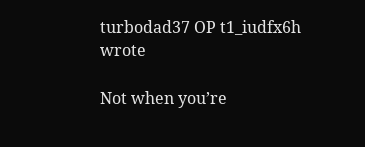turbodad37 OP t1_iudfx6h wrote

Not when you’re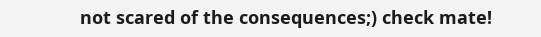not scared of the consequences;) check mate!